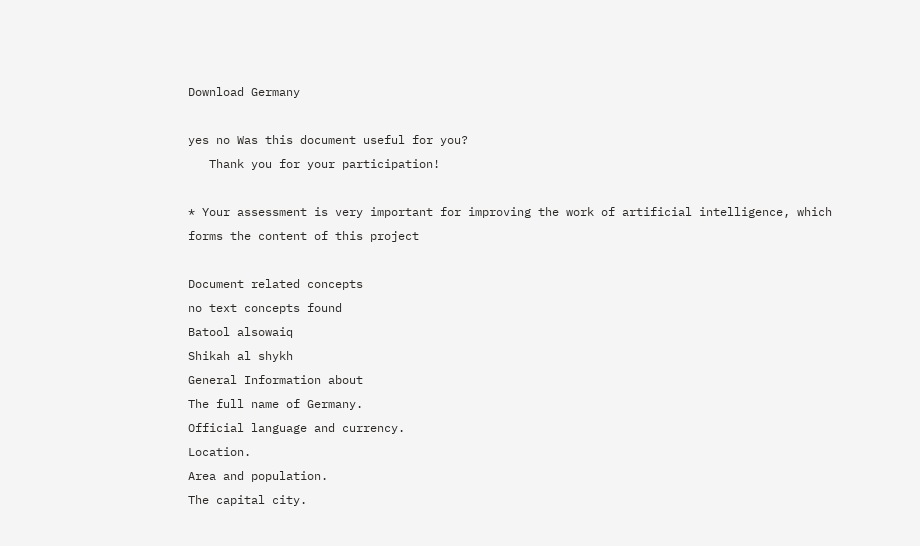Download Germany

yes no Was this document useful for you?
   Thank you for your participation!

* Your assessment is very important for improving the work of artificial intelligence, which forms the content of this project

Document related concepts
no text concepts found
Batool alsowaiq
Shikah al shykh
General Information about
The full name of Germany.
Official language and currency.
Location.
Area and population.
The capital city.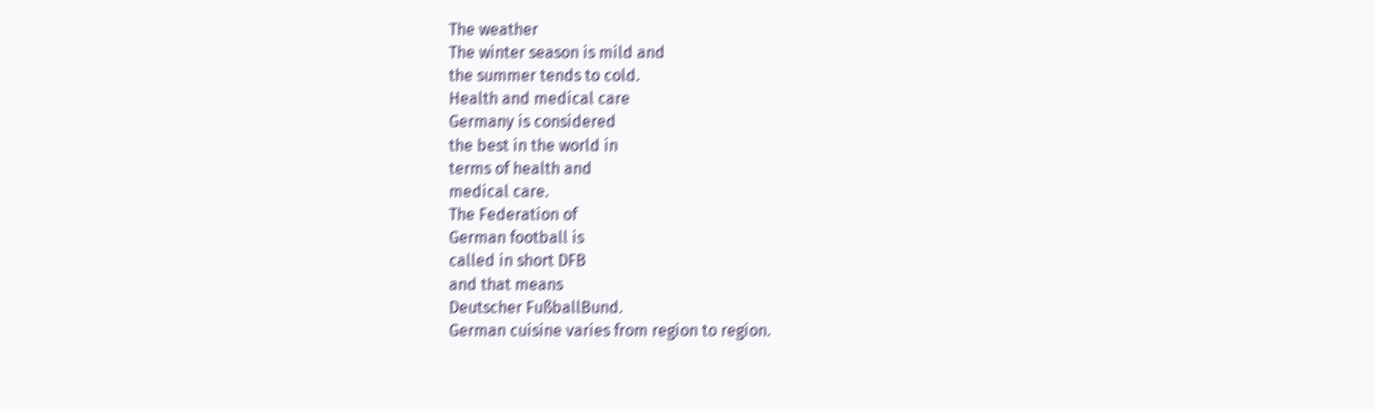The weather
The winter season is mild and
the summer tends to cold.
Health and medical care
Germany is considered
the best in the world in
terms of health and
medical care.
The Federation of
German football is
called in short DFB
and that means
Deutscher FußballBund.
German cuisine varies from region to region.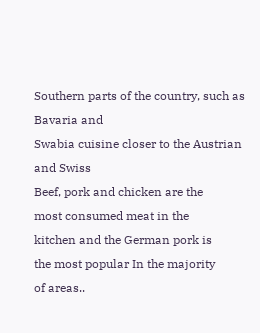Southern parts of the country, such as Bavaria and
Swabia cuisine closer to the Austrian and Swiss
Beef, pork and chicken are the
most consumed meat in the
kitchen and the German pork is
the most popular In the majority
of areas..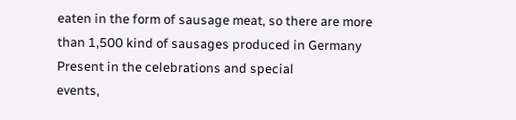eaten in the form of sausage meat, so there are more
than 1,500 kind of sausages produced in Germany
Present in the celebrations and special
events,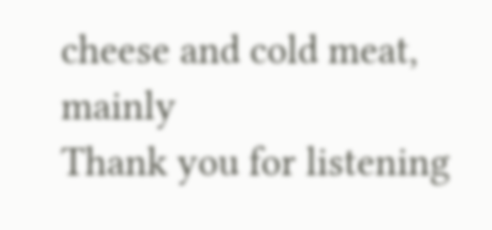cheese and cold meat, mainly
Thank you for listening